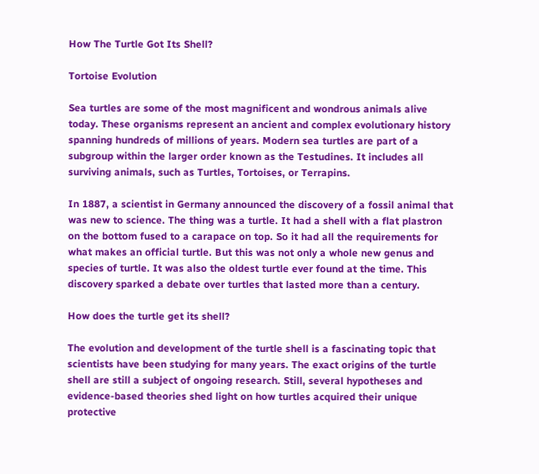How The Turtle Got Its Shell?

Tortoise Evolution

Sea turtles are some of the most magnificent and wondrous animals alive today. These organisms represent an ancient and complex evolutionary history spanning hundreds of millions of years. Modern sea turtles are part of a subgroup within the larger order known as the Testudines. It includes all surviving animals, such as Turtles, Tortoises, or Terrapins.

In 1887, a scientist in Germany announced the discovery of a fossil animal that was new to science. The thing was a turtle. It had a shell with a flat plastron on the bottom fused to a carapace on top. So it had all the requirements for what makes an official turtle. But this was not only a whole new genus and species of turtle. It was also the oldest turtle ever found at the time. This discovery sparked a debate over turtles that lasted more than a century.

How does the turtle get its shell?

The evolution and development of the turtle shell is a fascinating topic that scientists have been studying for many years. The exact origins of the turtle shell are still a subject of ongoing research. Still, several hypotheses and evidence-based theories shed light on how turtles acquired their unique protective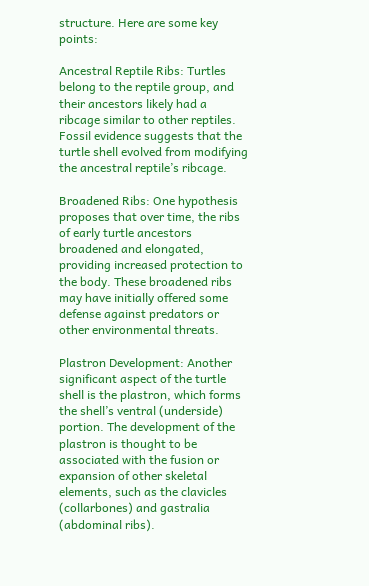structure. Here are some key points:

Ancestral Reptile Ribs: Turtles belong to the reptile group, and their ancestors likely had a ribcage similar to other reptiles. Fossil evidence suggests that the turtle shell evolved from modifying the ancestral reptile’s ribcage.

Broadened Ribs: One hypothesis proposes that over time, the ribs of early turtle ancestors broadened and elongated, providing increased protection to the body. These broadened ribs may have initially offered some defense against predators or other environmental threats.

Plastron Development: Another significant aspect of the turtle shell is the plastron, which forms the shell’s ventral (underside) portion. The development of the plastron is thought to be associated with the fusion or expansion of other skeletal elements, such as the clavicles (collarbones) and gastralia (abdominal ribs).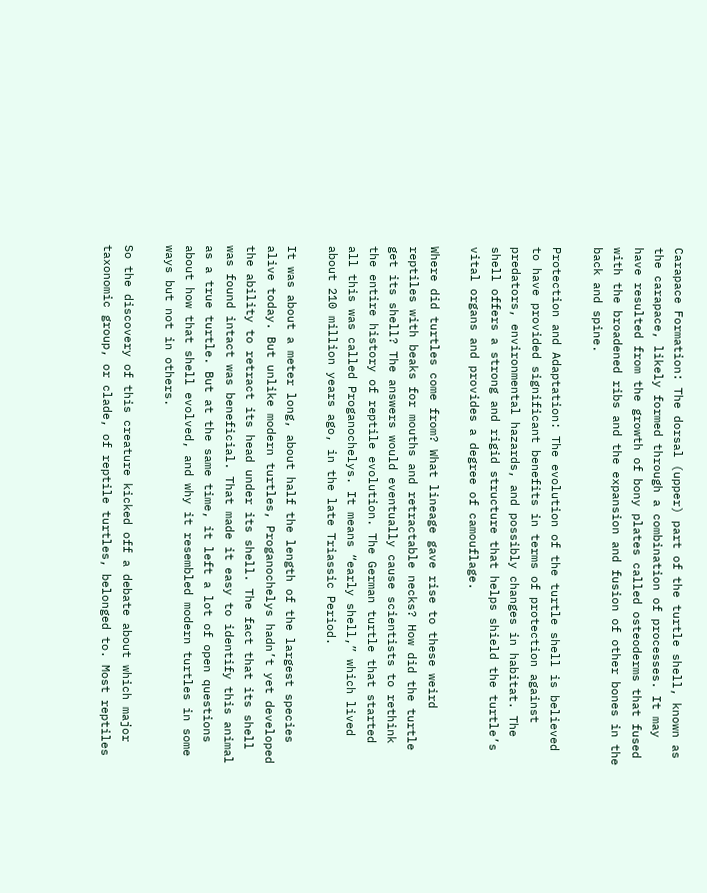Carapace Formation: The dorsal (upper) part of the turtle shell, known as the carapace, likely formed through a combination of processes. It may have resulted from the growth of bony plates called osteoderms that fused with the broadened ribs and the expansion and fusion of other bones in the back and spine.

Protection and Adaptation: The evolution of the turtle shell is believed to have provided significant benefits in terms of protection against predators, environmental hazards, and possibly changes in habitat. The shell offers a strong and rigid structure that helps shield the turtle’s vital organs and provides a degree of camouflage.

Where did turtles come from? What lineage gave rise to these weird reptiles with beaks for mouths and retractable necks? How did the turtle get its shell? The answers would eventually cause scientists to rethink the entire history of reptile evolution. The German turtle that started all this was called Proganochelys. It means “early shell,” which lived about 210 million years ago, in the late Triassic Period.

It was about a meter long, about half the length of the largest species alive today. But unlike modern turtles, Proganochelys hadn’t yet developed the ability to retract its head under its shell. The fact that its shell was found intact was beneficial. That made it easy to identify this animal as a true turtle. But at the same time, it left a lot of open questions about how that shell evolved, and why it resembled modern turtles in some ways but not in others.

So the discovery of this creature kicked off a debate about which major taxonomic group, or clade, of reptile turtles, belonged to. Most reptiles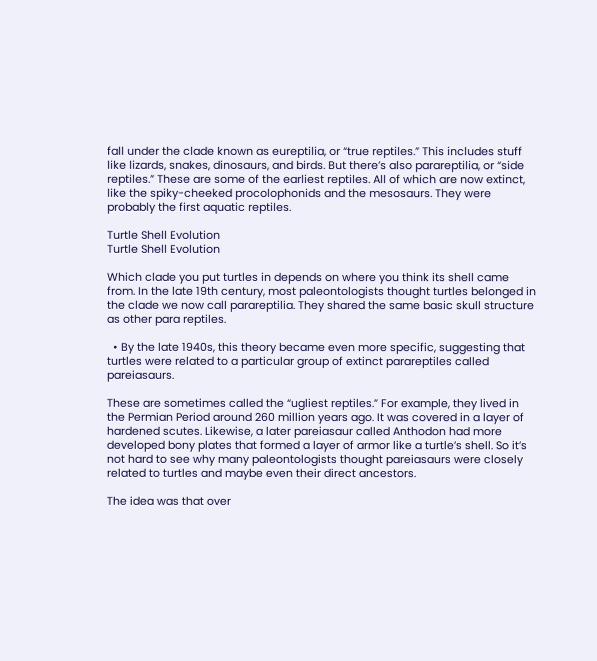fall under the clade known as eureptilia, or “true reptiles.” This includes stuff like lizards, snakes, dinosaurs, and birds. But there’s also parareptilia, or “side reptiles.” These are some of the earliest reptiles. All of which are now extinct, like the spiky-cheeked procolophonids and the mesosaurs. They were probably the first aquatic reptiles.

Turtle Shell Evolution
Turtle Shell Evolution

Which clade you put turtles in depends on where you think its shell came from. In the late 19th century, most paleontologists thought turtles belonged in the clade we now call parareptilia. They shared the same basic skull structure as other para reptiles.

  • By the late 1940s, this theory became even more specific, suggesting that turtles were related to a particular group of extinct parareptiles called pareiasaurs.

These are sometimes called the “ugliest reptiles.” For example, they lived in the Permian Period around 260 million years ago. It was covered in a layer of hardened scutes. Likewise, a later pareiasaur called Anthodon had more developed bony plates that formed a layer of armor like a turtle’s shell. So it’s not hard to see why many paleontologists thought pareiasaurs were closely related to turtles and maybe even their direct ancestors.

The idea was that over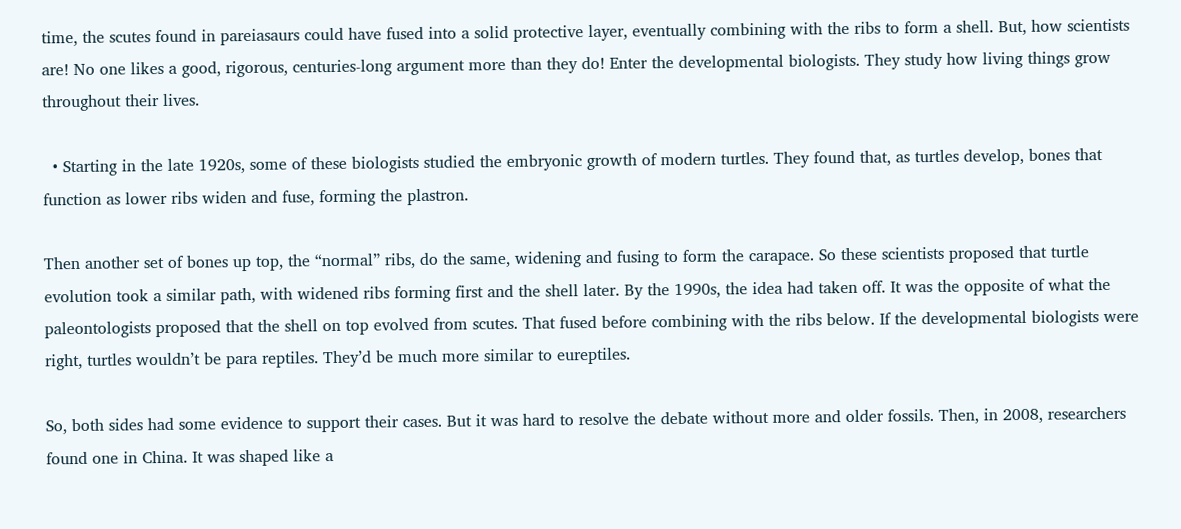time, the scutes found in pareiasaurs could have fused into a solid protective layer, eventually combining with the ribs to form a shell. But, how scientists are! No one likes a good, rigorous, centuries-long argument more than they do! Enter the developmental biologists. They study how living things grow throughout their lives.

  • Starting in the late 1920s, some of these biologists studied the embryonic growth of modern turtles. They found that, as turtles develop, bones that function as lower ribs widen and fuse, forming the plastron.

Then another set of bones up top, the “normal” ribs, do the same, widening and fusing to form the carapace. So these scientists proposed that turtle evolution took a similar path, with widened ribs forming first and the shell later. By the 1990s, the idea had taken off. It was the opposite of what the paleontologists proposed that the shell on top evolved from scutes. That fused before combining with the ribs below. If the developmental biologists were right, turtles wouldn’t be para reptiles. They’d be much more similar to eureptiles.

So, both sides had some evidence to support their cases. But it was hard to resolve the debate without more and older fossils. Then, in 2008, researchers found one in China. It was shaped like a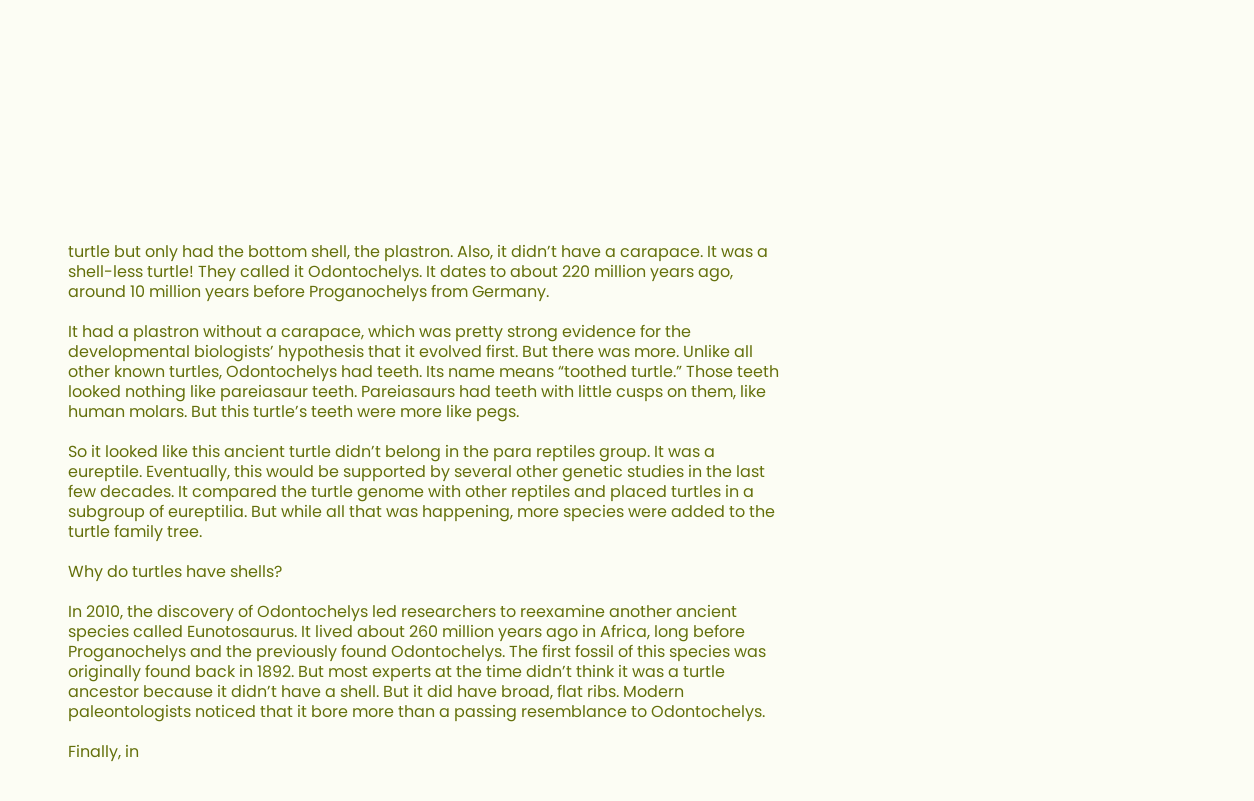turtle but only had the bottom shell, the plastron. Also, it didn’t have a carapace. It was a shell-less turtle! They called it Odontochelys. It dates to about 220 million years ago, around 10 million years before Proganochelys from Germany.

It had a plastron without a carapace, which was pretty strong evidence for the developmental biologists’ hypothesis that it evolved first. But there was more. Unlike all other known turtles, Odontochelys had teeth. Its name means “toothed turtle.” Those teeth looked nothing like pareiasaur teeth. Pareiasaurs had teeth with little cusps on them, like human molars. But this turtle’s teeth were more like pegs.

So it looked like this ancient turtle didn’t belong in the para reptiles group. It was a eureptile. Eventually, this would be supported by several other genetic studies in the last few decades. It compared the turtle genome with other reptiles and placed turtles in a subgroup of eureptilia. But while all that was happening, more species were added to the turtle family tree.

Why do turtles have shells?

In 2010, the discovery of Odontochelys led researchers to reexamine another ancient species called Eunotosaurus. It lived about 260 million years ago in Africa, long before Proganochelys and the previously found Odontochelys. The first fossil of this species was originally found back in 1892. But most experts at the time didn’t think it was a turtle ancestor because it didn’t have a shell. But it did have broad, flat ribs. Modern paleontologists noticed that it bore more than a passing resemblance to Odontochelys.

Finally, in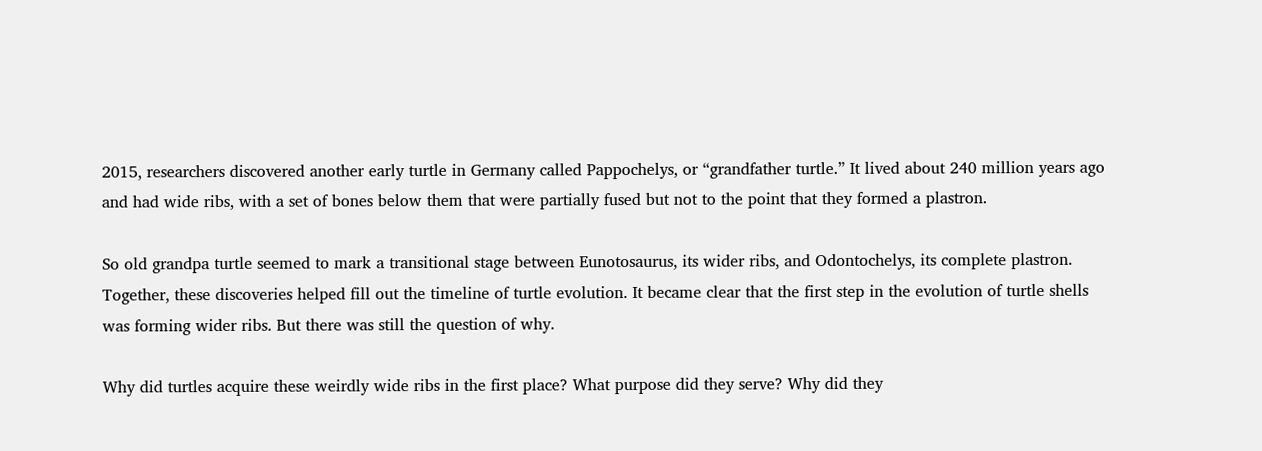2015, researchers discovered another early turtle in Germany called Pappochelys, or “grandfather turtle.” It lived about 240 million years ago and had wide ribs, with a set of bones below them that were partially fused but not to the point that they formed a plastron.

So old grandpa turtle seemed to mark a transitional stage between Eunotosaurus, its wider ribs, and Odontochelys, its complete plastron. Together, these discoveries helped fill out the timeline of turtle evolution. It became clear that the first step in the evolution of turtle shells was forming wider ribs. But there was still the question of why.

Why did turtles acquire these weirdly wide ribs in the first place? What purpose did they serve? Why did they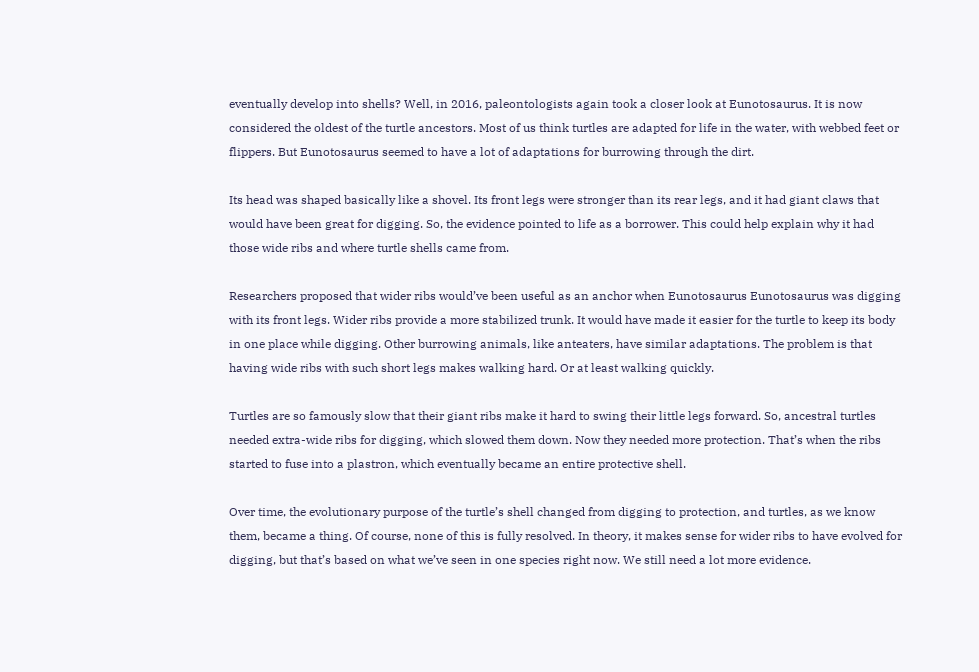eventually develop into shells? Well, in 2016, paleontologists again took a closer look at Eunotosaurus. It is now considered the oldest of the turtle ancestors. Most of us think turtles are adapted for life in the water, with webbed feet or flippers. But Eunotosaurus seemed to have a lot of adaptations for burrowing through the dirt.

Its head was shaped basically like a shovel. Its front legs were stronger than its rear legs, and it had giant claws that would have been great for digging. So, the evidence pointed to life as a borrower. This could help explain why it had those wide ribs and where turtle shells came from.

Researchers proposed that wider ribs would’ve been useful as an anchor when Eunotosaurus Eunotosaurus was digging with its front legs. Wider ribs provide a more stabilized trunk. It would have made it easier for the turtle to keep its body in one place while digging. Other burrowing animals, like anteaters, have similar adaptations. The problem is that having wide ribs with such short legs makes walking hard. Or at least walking quickly.

Turtles are so famously slow that their giant ribs make it hard to swing their little legs forward. So, ancestral turtles needed extra-wide ribs for digging, which slowed them down. Now they needed more protection. That’s when the ribs started to fuse into a plastron, which eventually became an entire protective shell.

Over time, the evolutionary purpose of the turtle’s shell changed from digging to protection, and turtles, as we know them, became a thing. Of course, none of this is fully resolved. In theory, it makes sense for wider ribs to have evolved for digging, but that’s based on what we’ve seen in one species right now. We still need a lot more evidence.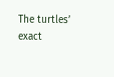The turtles’ exact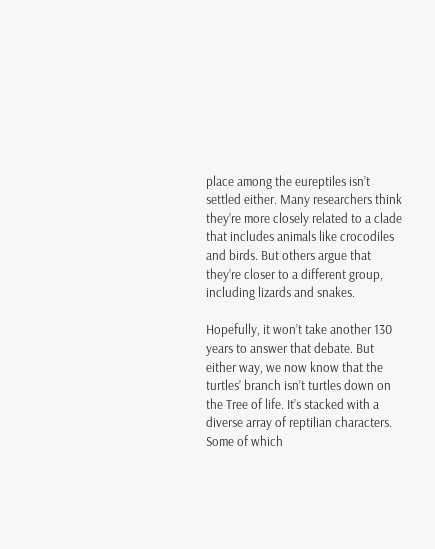place among the eureptiles isn’t settled either. Many researchers think they’re more closely related to a clade that includes animals like crocodiles and birds. But others argue that they’re closer to a different group, including lizards and snakes.

Hopefully, it won’t take another 130 years to answer that debate. But either way, we now know that the turtles’ branch isn’t turtles down on the Tree of life. It’s stacked with a diverse array of reptilian characters. Some of which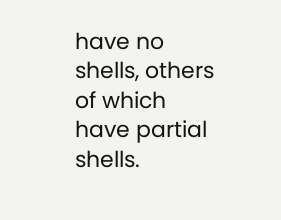have no shells, others of which have partial shells.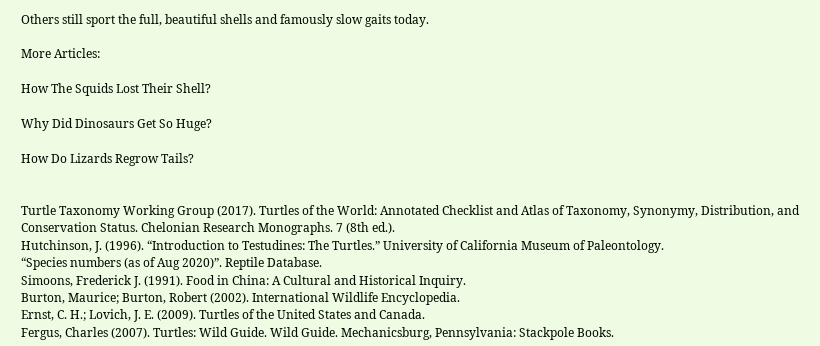Others still sport the full, beautiful shells and famously slow gaits today.

More Articles:

How The Squids Lost Their Shell?

Why Did Dinosaurs Get So Huge?

How Do Lizards Regrow Tails?


Turtle Taxonomy Working Group (2017). Turtles of the World: Annotated Checklist and Atlas of Taxonomy, Synonymy, Distribution, and Conservation Status. Chelonian Research Monographs. 7 (8th ed.).
Hutchinson, J. (1996). “Introduction to Testudines: The Turtles.” University of California Museum of Paleontology.
“Species numbers (as of Aug 2020)”. Reptile Database.
Simoons, Frederick J. (1991). Food in China: A Cultural and Historical Inquiry.
Burton, Maurice; Burton, Robert (2002). International Wildlife Encyclopedia.
Ernst, C. H.; Lovich, J. E. (2009). Turtles of the United States and Canada.
Fergus, Charles (2007). Turtles: Wild Guide. Wild Guide. Mechanicsburg, Pennsylvania: Stackpole Books.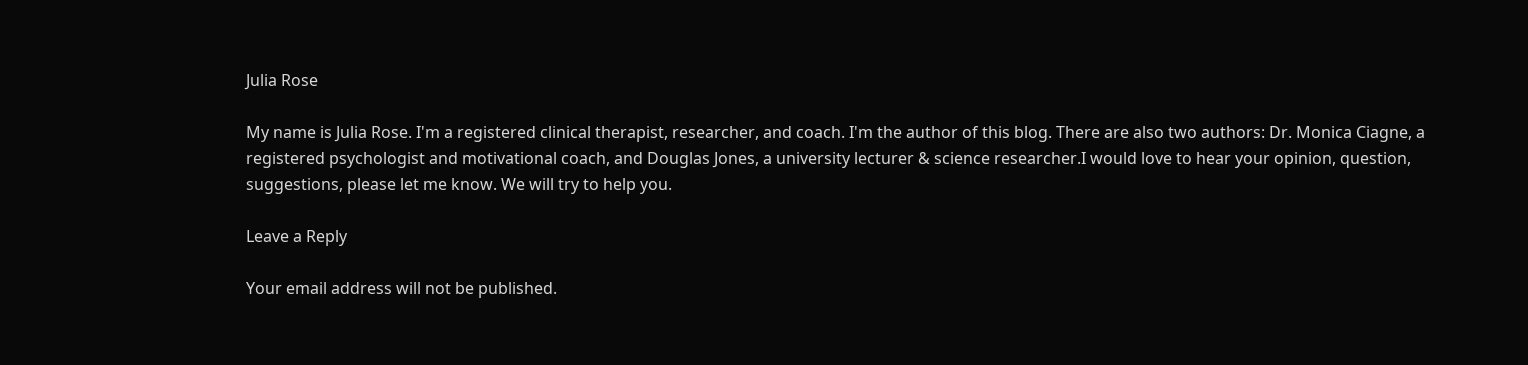Julia Rose

My name is Julia Rose. I'm a registered clinical therapist, researcher, and coach. I'm the author of this blog. There are also two authors: Dr. Monica Ciagne, a registered psychologist and motivational coach, and Douglas Jones, a university lecturer & science researcher.I would love to hear your opinion, question, suggestions, please let me know. We will try to help you.

Leave a Reply

Your email address will not be published.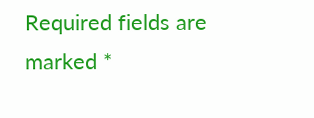Required fields are marked *